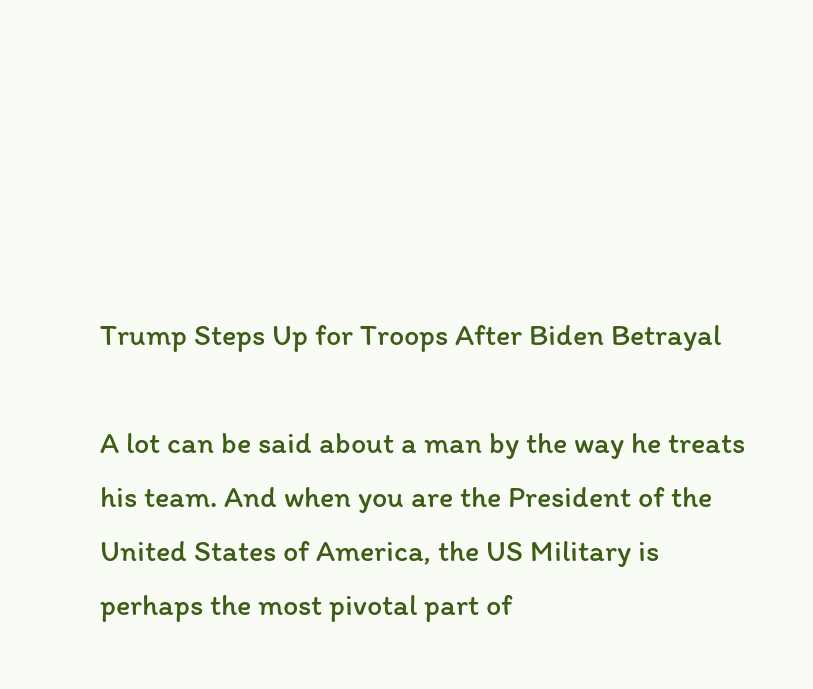Trump Steps Up for Troops After Biden Betrayal

A lot can be said about a man by the way he treats his team. And when you are the President of the United States of America, the US Military is perhaps the most pivotal part of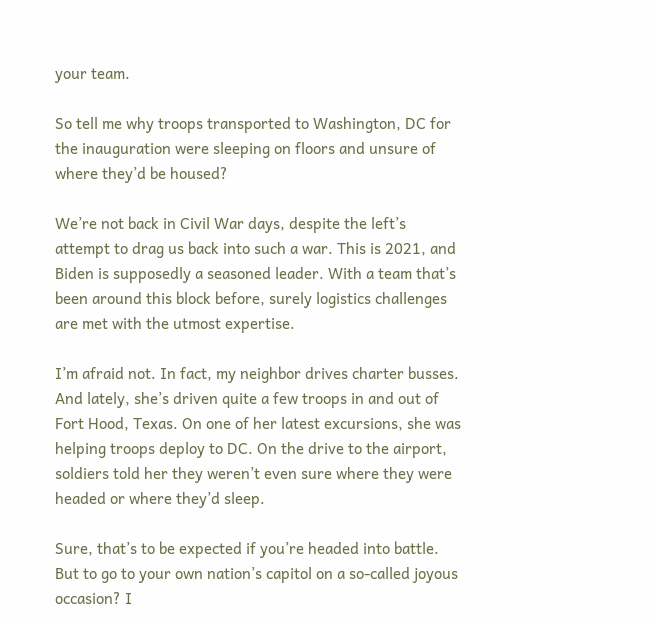your team.

So tell me why troops transported to Washington, DC for the inauguration were sleeping on floors and unsure of where they’d be housed?

We’re not back in Civil War days, despite the left’s attempt to drag us back into such a war. This is 2021, and Biden is supposedly a seasoned leader. With a team that’s been around this block before, surely logistics challenges are met with the utmost expertise.

I’m afraid not. In fact, my neighbor drives charter busses. And lately, she’s driven quite a few troops in and out of Fort Hood, Texas. On one of her latest excursions, she was helping troops deploy to DC. On the drive to the airport, soldiers told her they weren’t even sure where they were headed or where they’d sleep.

Sure, that’s to be expected if you’re headed into battle. But to go to your own nation’s capitol on a so-called joyous occasion? I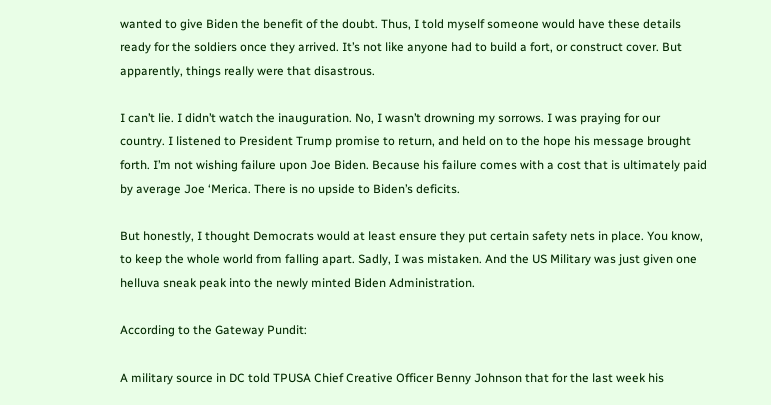wanted to give Biden the benefit of the doubt. Thus, I told myself someone would have these details ready for the soldiers once they arrived. It’s not like anyone had to build a fort, or construct cover. But apparently, things really were that disastrous.

I can’t lie. I didn’t watch the inauguration. No, I wasn’t drowning my sorrows. I was praying for our country. I listened to President Trump promise to return, and held on to the hope his message brought forth. I’m not wishing failure upon Joe Biden. Because his failure comes with a cost that is ultimately paid by average Joe ‘Merica. There is no upside to Biden’s deficits.

But honestly, I thought Democrats would at least ensure they put certain safety nets in place. You know, to keep the whole world from falling apart. Sadly, I was mistaken. And the US Military was just given one helluva sneak peak into the newly minted Biden Administration.

According to the Gateway Pundit:

A military source in DC told TPUSA Chief Creative Officer Benny Johnson that for the last week his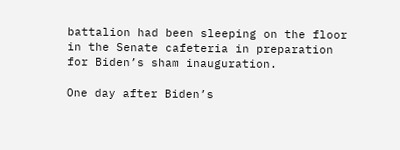battalion had been sleeping on the floor in the Senate cafeteria in preparation for Biden’s sham inauguration.

One day after Biden’s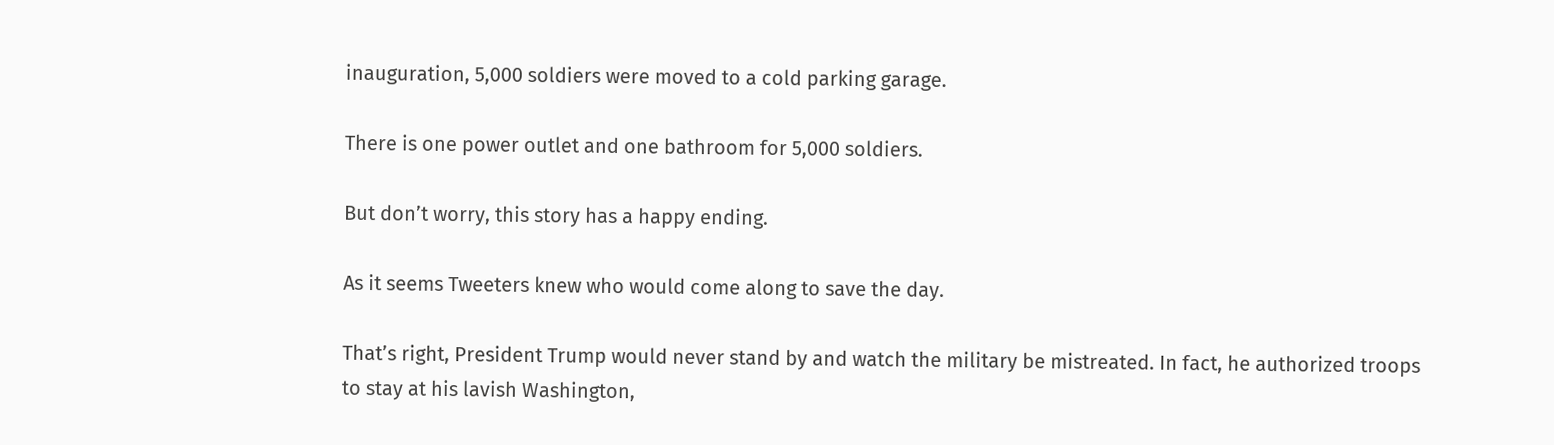inauguration, 5,000 soldiers were moved to a cold parking garage.

There is one power outlet and one bathroom for 5,000 soldiers.

But don’t worry, this story has a happy ending.

As it seems Tweeters knew who would come along to save the day.

That’s right, President Trump would never stand by and watch the military be mistreated. In fact, he authorized troops to stay at his lavish Washington,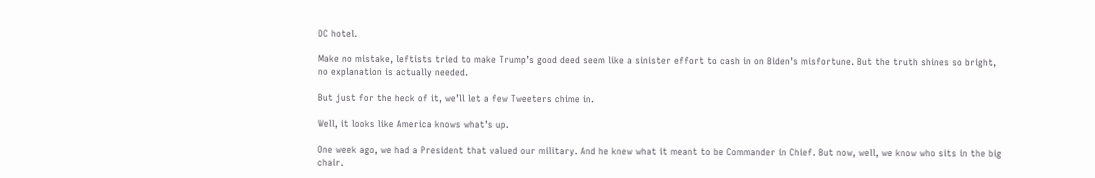DC hotel.

Make no mistake, leftists tried to make Trump’s good deed seem like a sinister effort to cash in on Biden’s misfortune. But the truth shines so bright, no explanation is actually needed.

But just for the heck of it, we’ll let a few Tweeters chime in.

Well, it looks like America knows what’s up.

One week ago, we had a President that valued our military. And he knew what it meant to be Commander in Chief. But now, well, we know who sits in the big chair.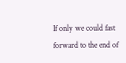If only we could fast forward to the end of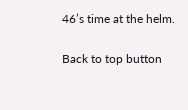46’s time at the helm.

Back to top button